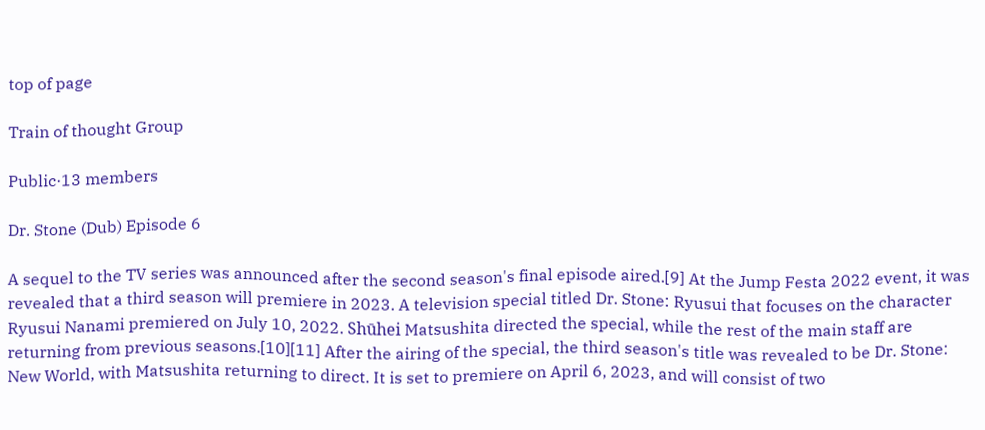top of page

Train of thought Group

Public·13 members

Dr. Stone (Dub) Episode 6

A sequel to the TV series was announced after the second season's final episode aired.[9] At the Jump Festa 2022 event, it was revealed that a third season will premiere in 2023. A television special titled Dr. Stone: Ryusui that focuses on the character Ryusui Nanami premiered on July 10, 2022. Shūhei Matsushita directed the special, while the rest of the main staff are returning from previous seasons.[10][11] After the airing of the special, the third season's title was revealed to be Dr. Stone: New World, with Matsushita returning to direct. It is set to premiere on April 6, 2023, and will consist of two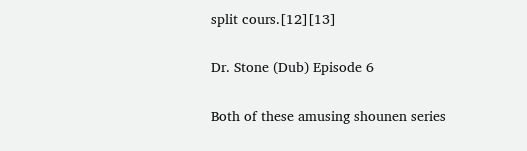split cours.[12][13]

Dr. Stone (Dub) Episode 6

Both of these amusing shounen series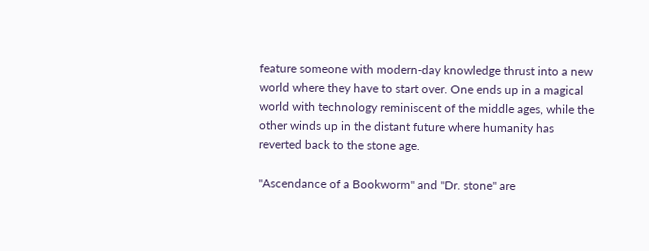feature someone with modern-day knowledge thrust into a new world where they have to start over. One ends up in a magical world with technology reminiscent of the middle ages, while the other winds up in the distant future where humanity has reverted back to the stone age.

"Ascendance of a Bookworm" and "Dr. stone" are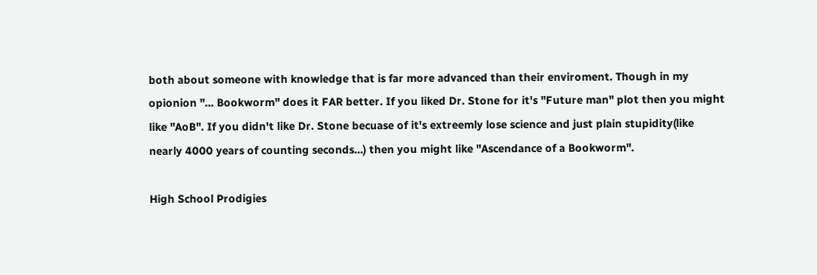both about someone with knowledge that is far more advanced than their enviroment. Though in my opionion "... Bookworm" does it FAR better. If you liked Dr. Stone for it's "Future man" plot then you might like "AoB". If you didn't like Dr. Stone becuase of it's extreemly lose science and just plain stupidity(like nearly 4000 years of counting seconds...) then you might like "Ascendance of a Bookworm".

High School Prodigies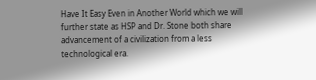Have It Easy Even in Another World which we will further state as HSP and Dr. Stone both share advancement of a civilization from a less technological era.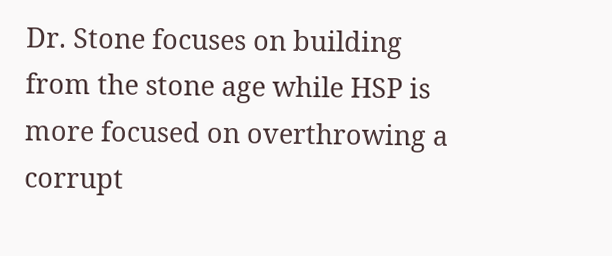Dr. Stone focuses on building from the stone age while HSP is more focused on overthrowing a corrupt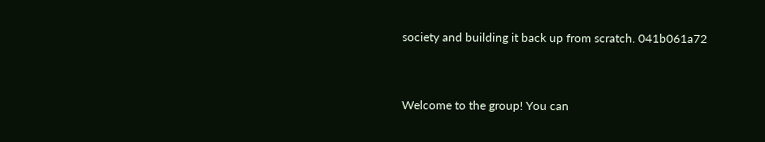society and building it back up from scratch. 041b061a72


Welcome to the group! You can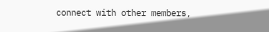connect with other members,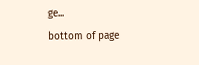ge...
bottom of page